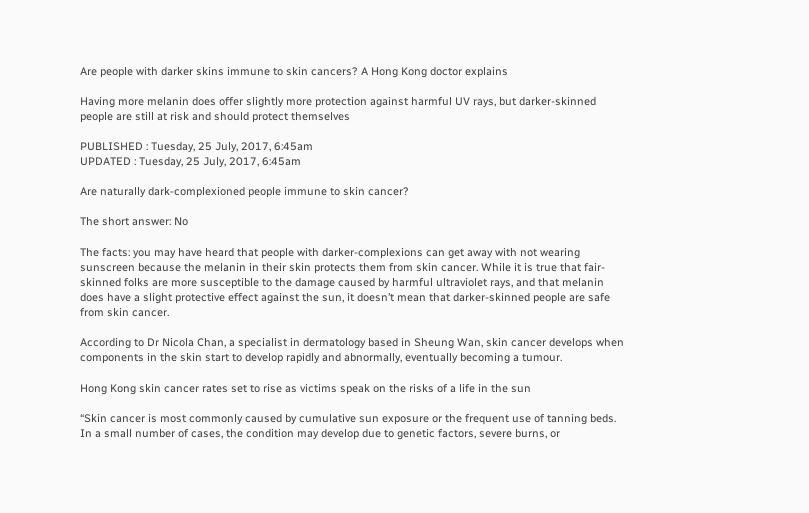Are people with darker skins immune to skin cancers? A Hong Kong doctor explains

Having more melanin does offer slightly more protection against harmful UV rays, but darker-skinned people are still at risk and should protect themselves

PUBLISHED : Tuesday, 25 July, 2017, 6:45am
UPDATED : Tuesday, 25 July, 2017, 6:45am

Are naturally dark-complexioned people immune to skin cancer?

The short answer: No

The facts: you may have heard that people with darker-complexions can get away with not wearing sunscreen because the melanin in their skin protects them from skin cancer. While it is true that fair-skinned folks are more susceptible to the damage caused by harmful ultraviolet rays, and that melanin does have a slight protective effect against the sun, it doesn’t mean that darker-skinned people are safe from skin cancer.

According to Dr Nicola Chan, a specialist in dermatology based in Sheung Wan, skin cancer develops when components in the skin start to develop rapidly and abnormally, eventually becoming a tumour.

Hong Kong skin cancer rates set to rise as victims speak on the risks of a life in the sun

“Skin cancer is most commonly caused by cumulative sun exposure or the frequent use of tanning beds. In a small number of cases, the condition may develop due to genetic factors, severe burns, or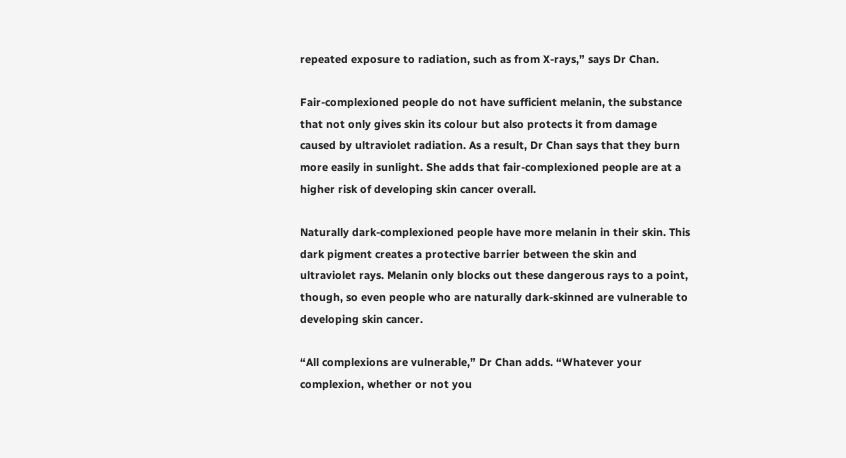repeated exposure to radiation, such as from X-rays,” says Dr Chan.

Fair-complexioned people do not have sufficient melanin, the substance that not only gives skin its colour but also protects it from damage caused by ultraviolet radiation. As a result, Dr Chan says that they burn more easily in sunlight. She adds that fair-complexioned people are at a higher risk of developing skin cancer overall.

Naturally dark-complexioned people have more melanin in their skin. This dark pigment creates a protective barrier between the skin and ultraviolet rays. Melanin only blocks out these dangerous rays to a point, though, so even people who are naturally dark-skinned are vulnerable to developing skin cancer.

“All complexions are vulnerable,” Dr Chan adds. “Whatever your complexion, whether or not you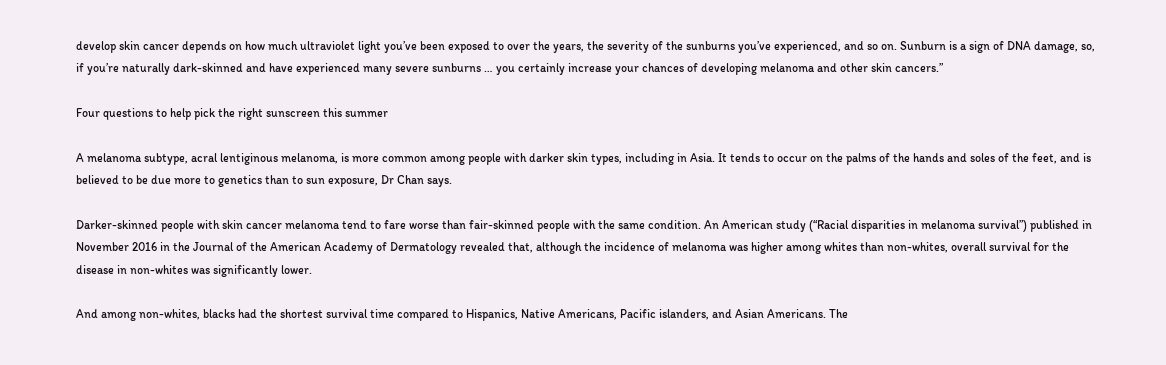develop skin cancer depends on how much ultraviolet light you’ve been exposed to over the years, the severity of the sunburns you’ve experienced, and so on. Sunburn is a sign of DNA damage, so, if you’re naturally dark-skinned and have experienced many severe sunburns … you certainly increase your chances of developing melanoma and other skin cancers.”

Four questions to help pick the right sunscreen this summer

A melanoma subtype, acral lentiginous melanoma, is more common among people with darker skin types, including in Asia. It tends to occur on the palms of the hands and soles of the feet, and is believed to be due more to genetics than to sun exposure, Dr Chan says.

Darker-skinned people with skin cancer melanoma tend to fare worse than fair-skinned people with the same condition. An American study (“Racial disparities in melanoma survival”) published in November 2016 in the Journal of the American Academy of Dermatology revealed that, although the incidence of melanoma was higher among whites than non-whites, overall survival for the disease in non-whites was significantly lower.

And among non-whites, blacks had the shortest survival time compared to Hispanics, Native Americans, Pacific islanders, and Asian Americans. The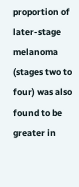proportion of later-stage melanoma (stages two to four) was also found to be greater in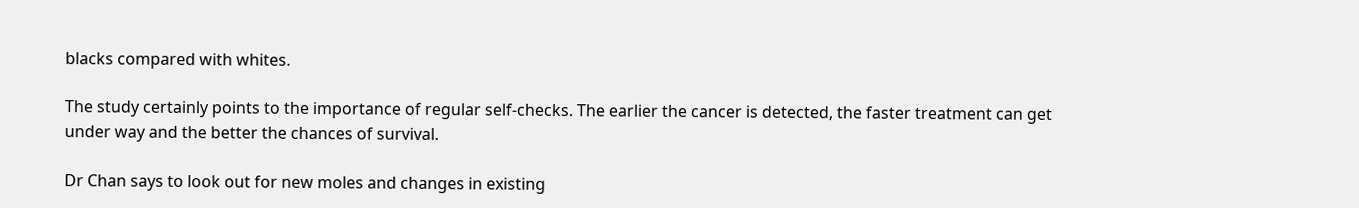blacks compared with whites.

The study certainly points to the importance of regular self-checks. The earlier the cancer is detected, the faster treatment can get under way and the better the chances of survival.

Dr Chan says to look out for new moles and changes in existing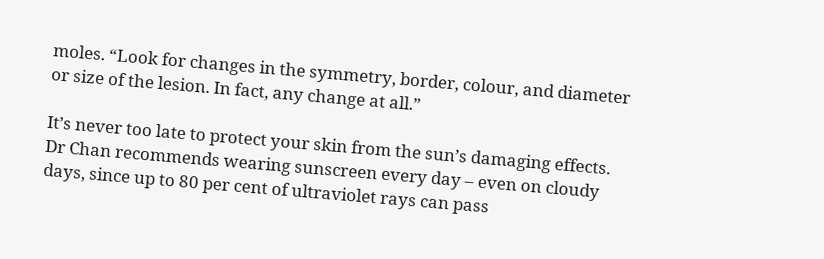moles. “Look for changes in the symmetry, border, colour, and diameter or size of the lesion. In fact, any change at all.”

It’s never too late to protect your skin from the sun’s damaging effects. Dr Chan recommends wearing sunscreen every day – even on cloudy days, since up to 80 per cent of ultraviolet rays can pass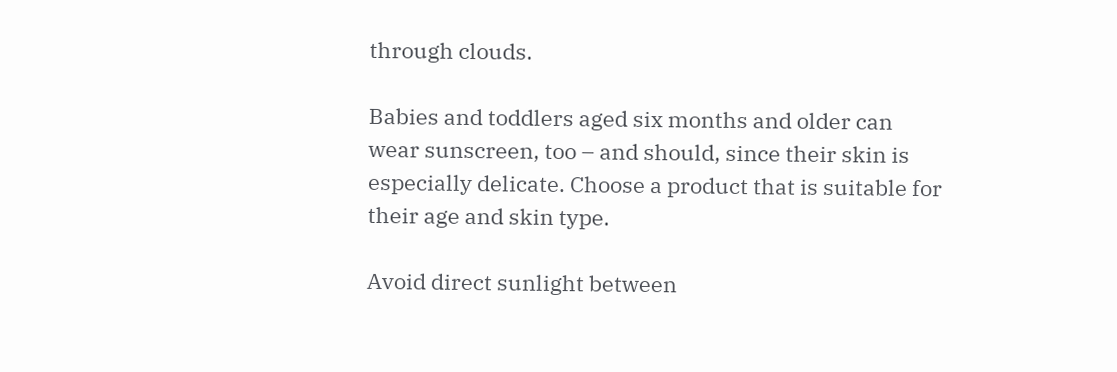through clouds.

Babies and toddlers aged six months and older can wear sunscreen, too – and should, since their skin is especially delicate. Choose a product that is suitable for their age and skin type.

Avoid direct sunlight between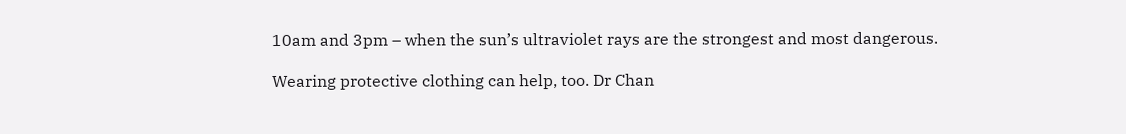10am and 3pm – when the sun’s ultraviolet rays are the strongest and most dangerous.

Wearing protective clothing can help, too. Dr Chan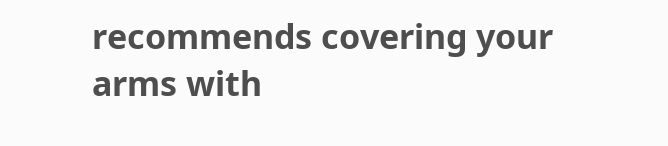recommends covering your arms with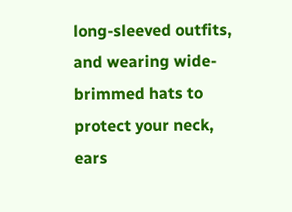long-sleeved outfits, and wearing wide-brimmed hats to protect your neck, ears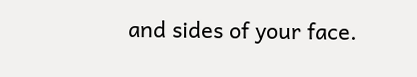and sides of your face.